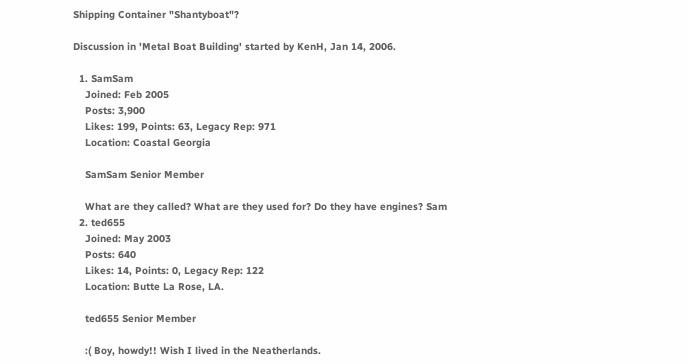Shipping Container "Shantyboat"?

Discussion in 'Metal Boat Building' started by KenH, Jan 14, 2006.

  1. SamSam
    Joined: Feb 2005
    Posts: 3,900
    Likes: 199, Points: 63, Legacy Rep: 971
    Location: Coastal Georgia

    SamSam Senior Member

    What are they called? What are they used for? Do they have engines? Sam
  2. ted655
    Joined: May 2003
    Posts: 640
    Likes: 14, Points: 0, Legacy Rep: 122
    Location: Butte La Rose, LA.

    ted655 Senior Member

    :( Boy, howdy!! Wish I lived in the Neatherlands.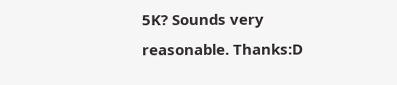5K? Sounds very reasonable. Thanks:D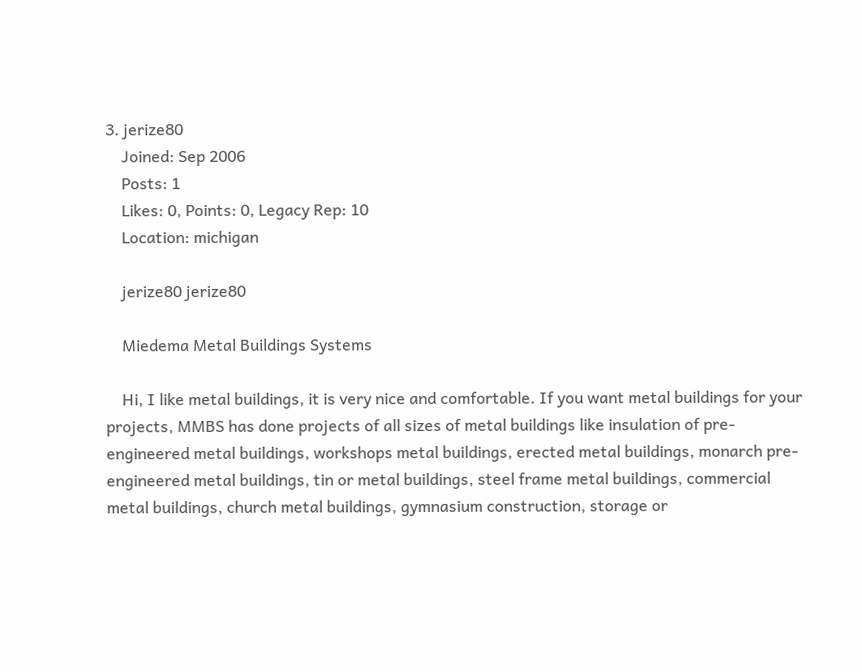3. jerize80
    Joined: Sep 2006
    Posts: 1
    Likes: 0, Points: 0, Legacy Rep: 10
    Location: michigan

    jerize80 jerize80

    Miedema Metal Buildings Systems

    Hi, I like metal buildings, it is very nice and comfortable. If you want metal buildings for your projects, MMBS has done projects of all sizes of metal buildings like insulation of pre-engineered metal buildings, workshops metal buildings, erected metal buildings, monarch pre-engineered metal buildings, tin or metal buildings, steel frame metal buildings, commercial metal buildings, church metal buildings, gymnasium construction, storage or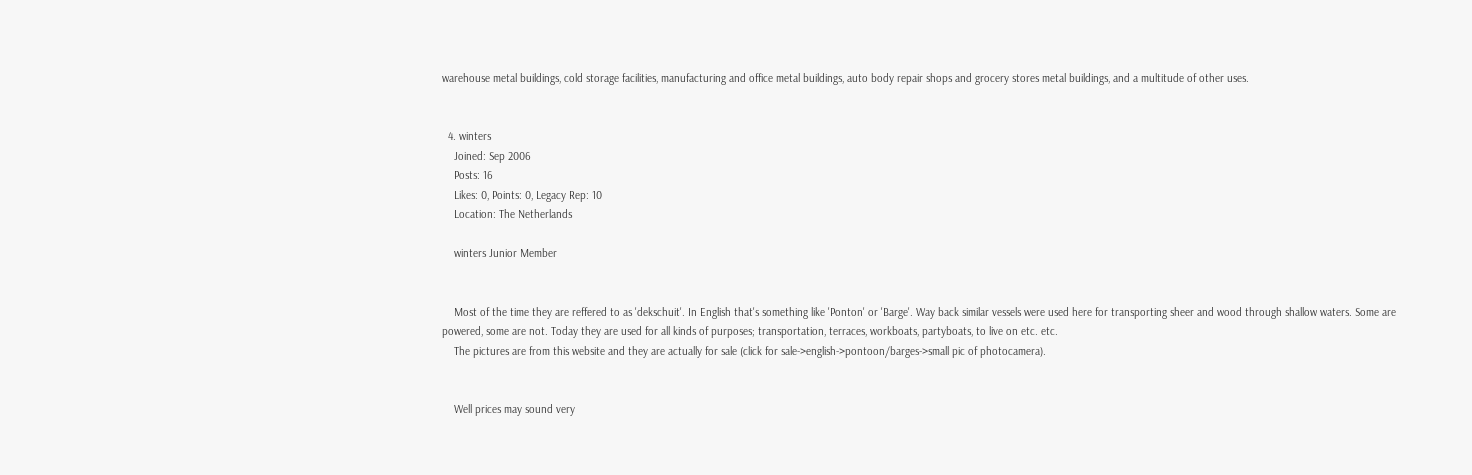warehouse metal buildings, cold storage facilities, manufacturing and office metal buildings, auto body repair shops and grocery stores metal buildings, and a multitude of other uses.


  4. winters
    Joined: Sep 2006
    Posts: 16
    Likes: 0, Points: 0, Legacy Rep: 10
    Location: The Netherlands

    winters Junior Member


    Most of the time they are reffered to as 'dekschuit'. In English that's something like 'Ponton' or 'Barge'. Way back similar vessels were used here for transporting sheer and wood through shallow waters. Some are powered, some are not. Today they are used for all kinds of purposes; transportation, terraces, workboats, partyboats, to live on etc. etc.
    The pictures are from this website and they are actually for sale (click for sale->english->pontoon/barges->small pic of photocamera).


    Well prices may sound very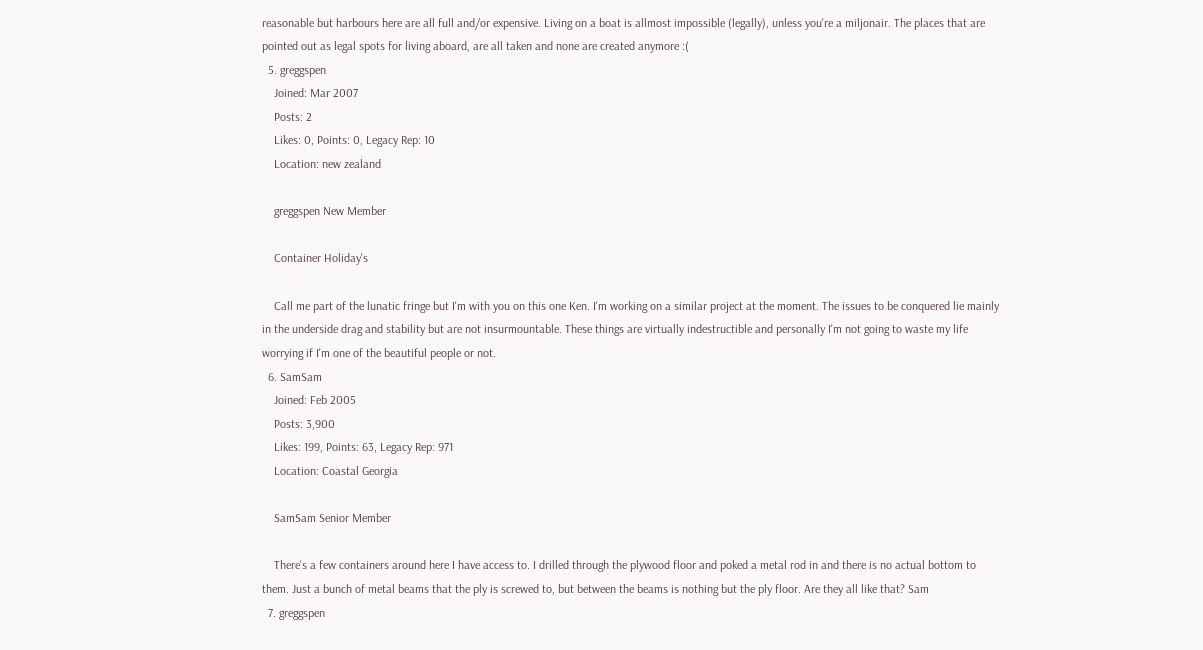reasonable but harbours here are all full and/or expensive. Living on a boat is allmost impossible (legally), unless you're a miljonair. The places that are pointed out as legal spots for living aboard, are all taken and none are created anymore :(
  5. greggspen
    Joined: Mar 2007
    Posts: 2
    Likes: 0, Points: 0, Legacy Rep: 10
    Location: new zealand

    greggspen New Member

    Container Holiday's

    Call me part of the lunatic fringe but I'm with you on this one Ken. I'm working on a similar project at the moment. The issues to be conquered lie mainly in the underside drag and stability but are not insurmountable. These things are virtually indestructible and personally I'm not going to waste my life worrying if I'm one of the beautiful people or not.
  6. SamSam
    Joined: Feb 2005
    Posts: 3,900
    Likes: 199, Points: 63, Legacy Rep: 971
    Location: Coastal Georgia

    SamSam Senior Member

    There's a few containers around here I have access to. I drilled through the plywood floor and poked a metal rod in and there is no actual bottom to them. Just a bunch of metal beams that the ply is screwed to, but between the beams is nothing but the ply floor. Are they all like that? Sam
  7. greggspen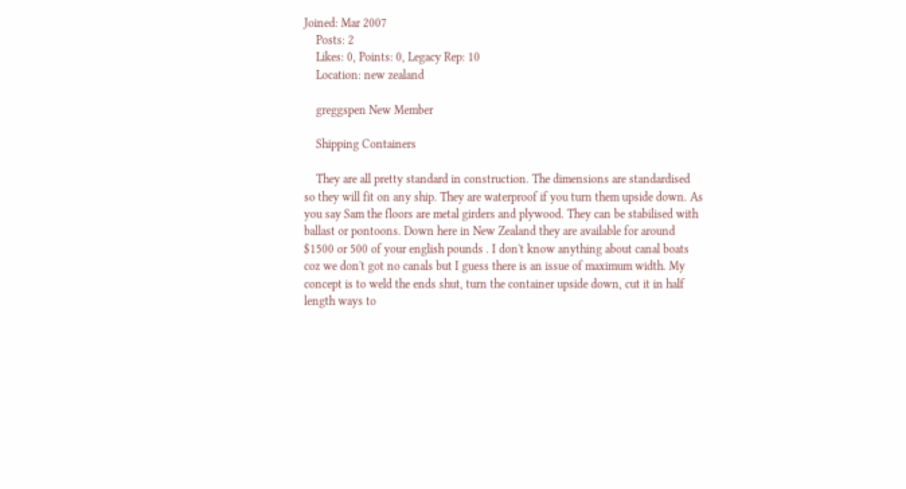Joined: Mar 2007
    Posts: 2
    Likes: 0, Points: 0, Legacy Rep: 10
    Location: new zealand

    greggspen New Member

    Shipping Containers

    They are all pretty standard in construction. The dimensions are standardised so they will fit on any ship. They are waterproof if you turn them upside down. As you say Sam the floors are metal girders and plywood. They can be stabilised with ballast or pontoons. Down here in New Zealand they are available for around $1500 or 500 of your english pounds . I don't know anything about canal boats coz we don't got no canals but I guess there is an issue of maximum width. My concept is to weld the ends shut, turn the container upside down, cut it in half length ways to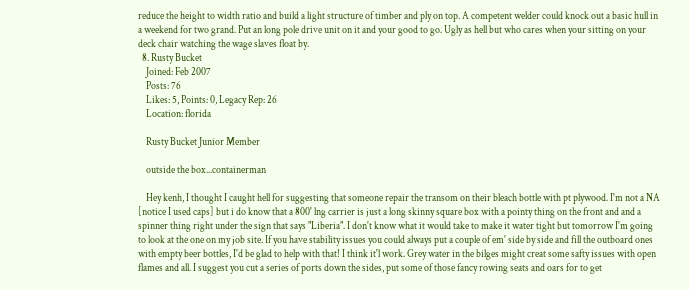reduce the height to width ratio and build a light structure of timber and ply on top. A competent welder could knock out a basic hull in a weekend for two grand. Put an long pole drive unit on it and your good to go. Ugly as hell but who cares when your sitting on your deck chair watching the wage slaves float by.
  8. Rusty Bucket
    Joined: Feb 2007
    Posts: 76
    Likes: 5, Points: 0, Legacy Rep: 26
    Location: florida

    Rusty Bucket Junior Member

    outside the box...containerman

    Hey kenh, I thought I caught hell for suggesting that someone repair the transom on their bleach bottle with pt plywood. I'm not a NA [notice I used caps] but i do know that a 800' lng carrier is just a long skinny square box with a pointy thing on the front and and a spinner thing right under the sign that says "Liberia". I don't know what it would take to make it water tight but tomorrow I'm going to look at the one on my job site. If you have stability issues you could always put a couple of em' side by side and fill the outboard ones with empty beer bottles, I'd be glad to help with that! I think it'l work. Grey water in the bilges might creat some safty issues with open flames and all. I suggest you cut a series of ports down the sides, put some of those fancy rowing seats and oars for to get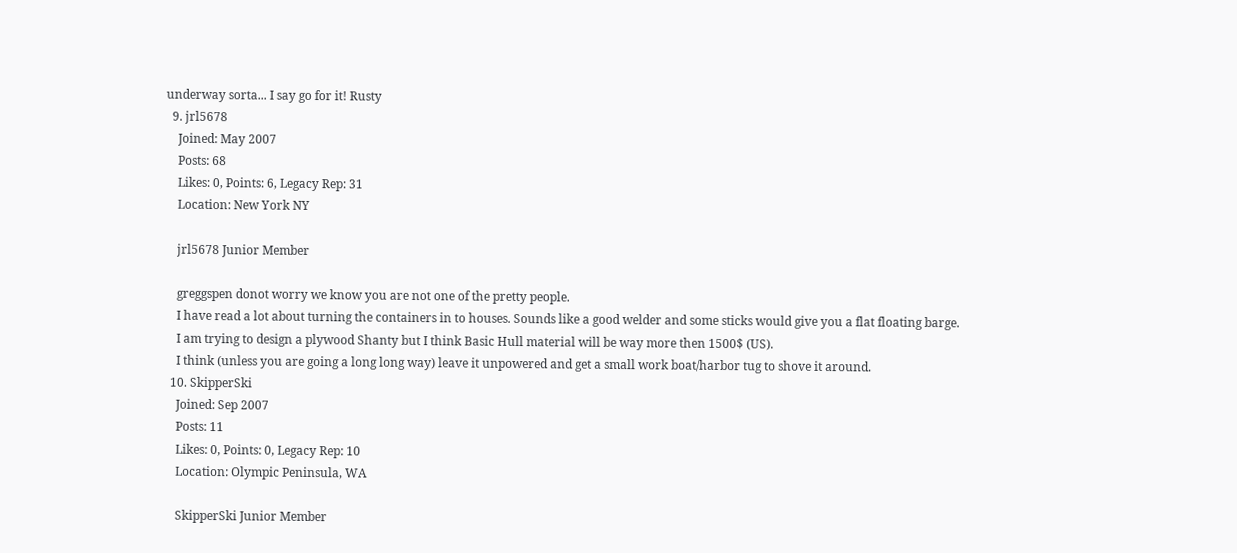underway sorta... I say go for it! Rusty
  9. jrl5678
    Joined: May 2007
    Posts: 68
    Likes: 0, Points: 6, Legacy Rep: 31
    Location: New York NY

    jrl5678 Junior Member

    greggspen donot worry we know you are not one of the pretty people.
    I have read a lot about turning the containers in to houses. Sounds like a good welder and some sticks would give you a flat floating barge.
    I am trying to design a plywood Shanty but I think Basic Hull material will be way more then 1500$ (US).
    I think (unless you are going a long long way) leave it unpowered and get a small work boat/harbor tug to shove it around.
  10. SkipperSki
    Joined: Sep 2007
    Posts: 11
    Likes: 0, Points: 0, Legacy Rep: 10
    Location: Olympic Peninsula, WA

    SkipperSki Junior Member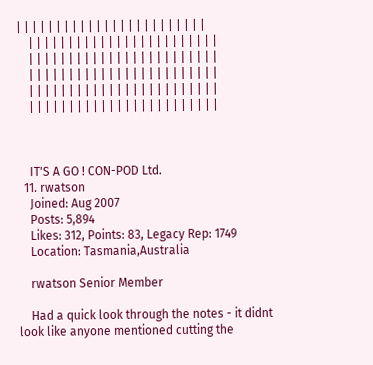| | | | | | | | | | | | | | | | | | | | | | | |
    | | | | | | | | | | | | | | | | | | | | | | | |
    | | | | | | | | | | | | | | | | | | | | | | | |
    | | | | | | | | | | | | | | | | | | | | | | | |
    | | | | | | | | | | | | | | | | | | | | | | | |
    | | | | | | | | | | | | | | | | | | | | | | | |



    IT'S A GO ! CON-POD Ltd.
  11. rwatson
    Joined: Aug 2007
    Posts: 5,894
    Likes: 312, Points: 83, Legacy Rep: 1749
    Location: Tasmania,Australia

    rwatson Senior Member

    Had a quick look through the notes - it didnt look like anyone mentioned cutting the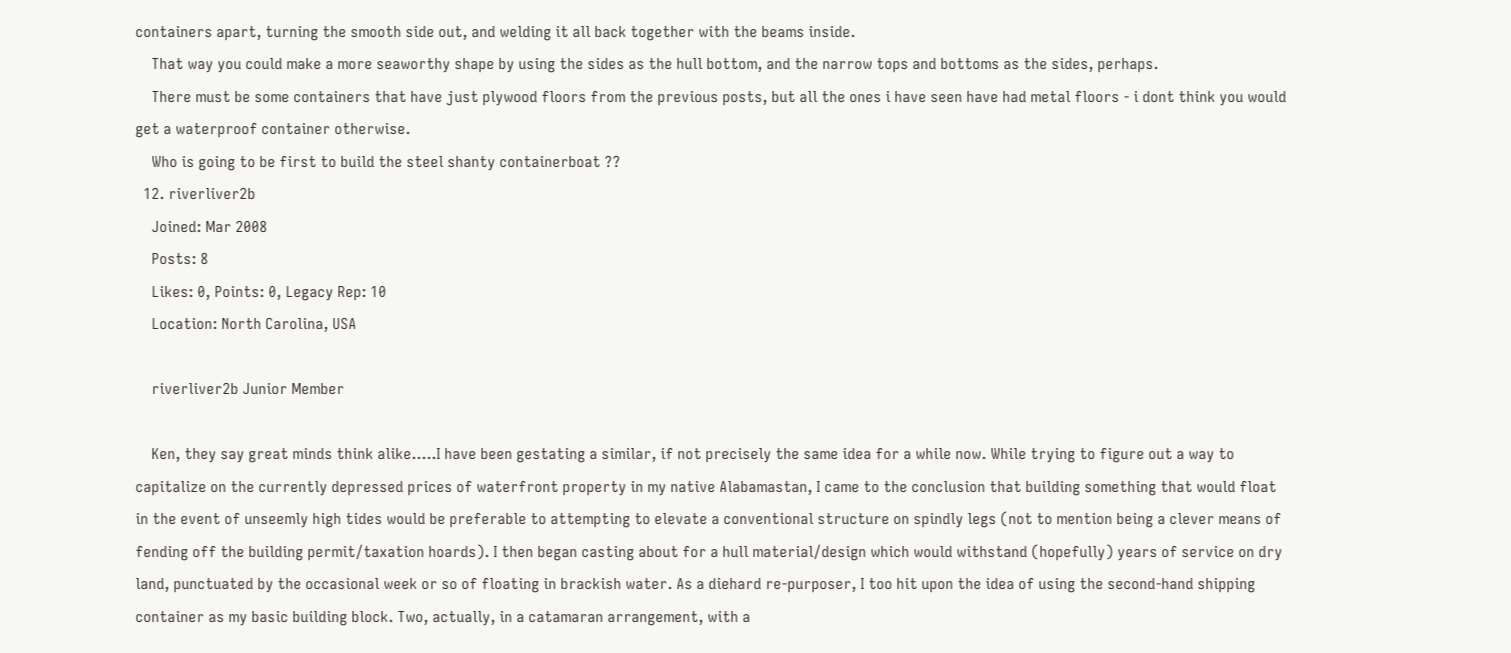containers apart, turning the smooth side out, and welding it all back together with the beams inside.
    That way you could make a more seaworthy shape by using the sides as the hull bottom, and the narrow tops and bottoms as the sides, perhaps.
    There must be some containers that have just plywood floors from the previous posts, but all the ones i have seen have had metal floors - i dont think you would get a waterproof container otherwise.
    Who is going to be first to build the steel shanty containerboat ??
  12. riverliver2b
    Joined: Mar 2008
    Posts: 8
    Likes: 0, Points: 0, Legacy Rep: 10
    Location: North Carolina, USA

    riverliver2b Junior Member

    Ken, they say great minds think alike.....I have been gestating a similar, if not precisely the same idea for a while now. While trying to figure out a way to capitalize on the currently depressed prices of waterfront property in my native Alabamastan, I came to the conclusion that building something that would float in the event of unseemly high tides would be preferable to attempting to elevate a conventional structure on spindly legs (not to mention being a clever means of fending off the building permit/taxation hoards). I then began casting about for a hull material/design which would withstand (hopefully) years of service on dry land, punctuated by the occasional week or so of floating in brackish water. As a diehard re-purposer, I too hit upon the idea of using the second-hand shipping container as my basic building block. Two, actually, in a catamaran arrangement, with a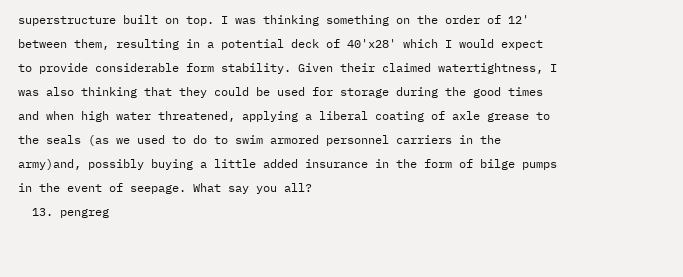superstructure built on top. I was thinking something on the order of 12' between them, resulting in a potential deck of 40'x28' which I would expect to provide considerable form stability. Given their claimed watertightness, I was also thinking that they could be used for storage during the good times and when high water threatened, applying a liberal coating of axle grease to the seals (as we used to do to swim armored personnel carriers in the army)and, possibly buying a little added insurance in the form of bilge pumps in the event of seepage. What say you all?
  13. pengreg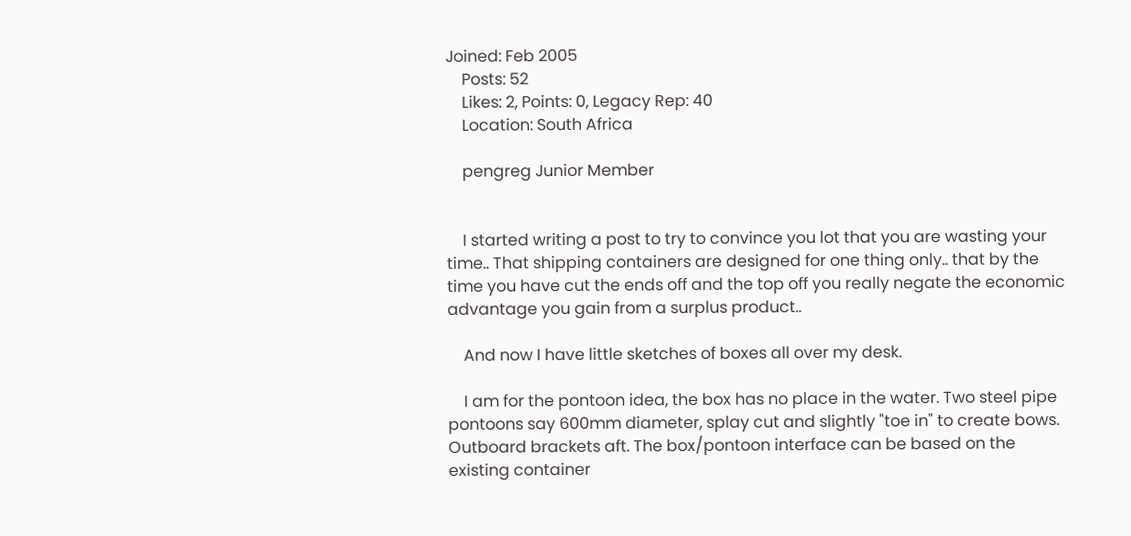Joined: Feb 2005
    Posts: 52
    Likes: 2, Points: 0, Legacy Rep: 40
    Location: South Africa

    pengreg Junior Member


    I started writing a post to try to convince you lot that you are wasting your time.. That shipping containers are designed for one thing only.. that by the time you have cut the ends off and the top off you really negate the economic advantage you gain from a surplus product..

    And now I have little sketches of boxes all over my desk.

    I am for the pontoon idea, the box has no place in the water. Two steel pipe pontoons say 600mm diameter, splay cut and slightly "toe in" to create bows. Outboard brackets aft. The box/pontoon interface can be based on the existing container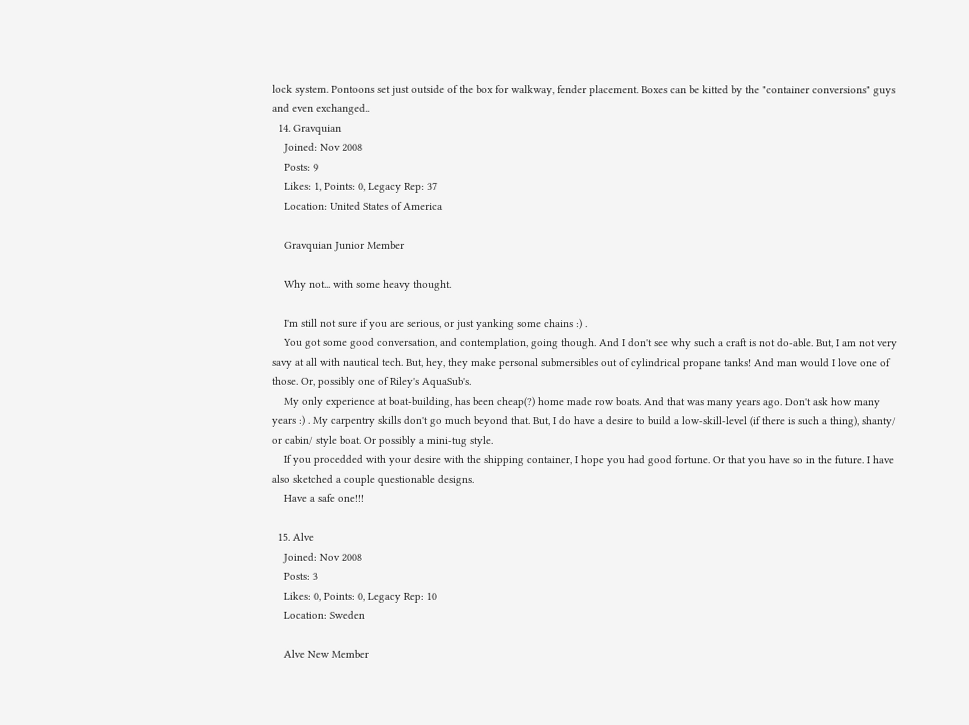lock system. Pontoons set just outside of the box for walkway, fender placement. Boxes can be kitted by the "container conversions" guys and even exchanged..
  14. Gravquian
    Joined: Nov 2008
    Posts: 9
    Likes: 1, Points: 0, Legacy Rep: 37
    Location: United States of America

    Gravquian Junior Member

    Why not... with some heavy thought.

    I'm still not sure if you are serious, or just yanking some chains :) .
    You got some good conversation, and contemplation, going though. And I don't see why such a craft is not do-able. But, I am not very savy at all with nautical tech. But, hey, they make personal submersibles out of cylindrical propane tanks! And man would I love one of those. Or, possibly one of Riley's AquaSub's.
    My only experience at boat-building, has been cheap(?) home made row boats. And that was many years ago. Don't ask how many years :) . My carpentry skills don't go much beyond that. But, I do have a desire to build a low-skill-level (if there is such a thing), shanty/ or cabin/ style boat. Or possibly a mini-tug style.
    If you procedded with your desire with the shipping container, I hope you had good fortune. Or that you have so in the future. I have also sketched a couple questionable designs.
    Have a safe one!!!

  15. Alve
    Joined: Nov 2008
    Posts: 3
    Likes: 0, Points: 0, Legacy Rep: 10
    Location: Sweden

    Alve New Member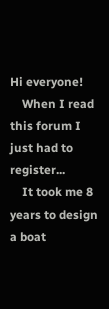Hi everyone!
    When I read this forum I just had to register...
    It took me 8 years to design a boat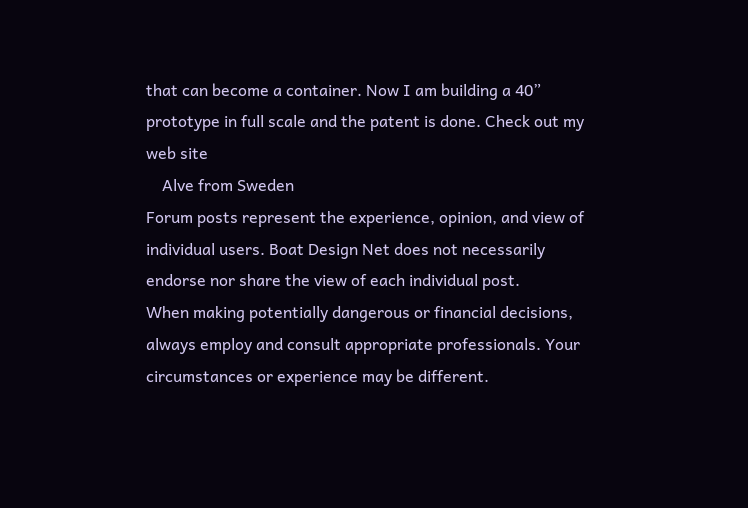that can become a container. Now I am building a 40” prototype in full scale and the patent is done. Check out my web site
    Alve from Sweden
Forum posts represent the experience, opinion, and view of individual users. Boat Design Net does not necessarily endorse nor share the view of each individual post.
When making potentially dangerous or financial decisions, always employ and consult appropriate professionals. Your circumstances or experience may be different.